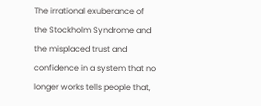The irrational exuberance of the Stockholm Syndrome and the misplaced trust and confidence in a system that no longer works tells people that,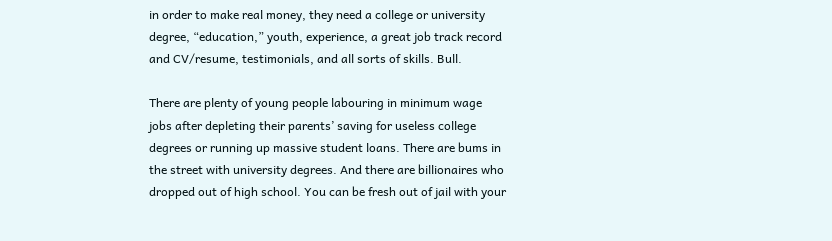in order to make real money, they need a college or university degree, “education,” youth, experience, a great job track record and CV/resume, testimonials, and all sorts of skills. Bull.

There are plenty of young people labouring in minimum wage jobs after depleting their parents’ saving for useless college degrees or running up massive student loans. There are bums in the street with university degrees. And there are billionaires who dropped out of high school. You can be fresh out of jail with your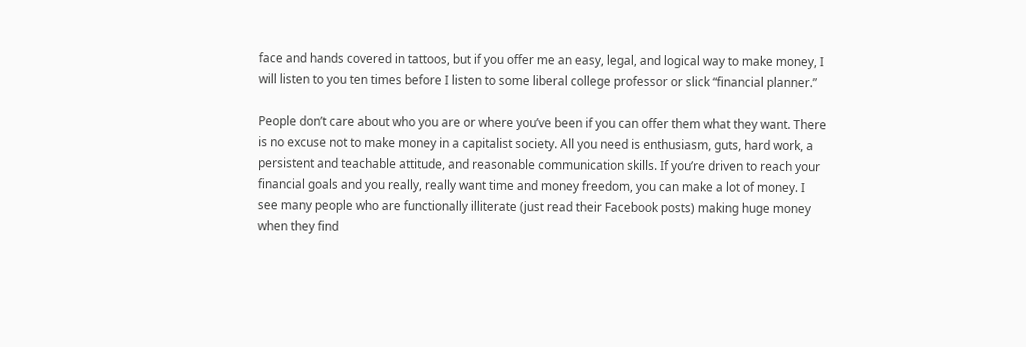face and hands covered in tattoos, but if you offer me an easy, legal, and logical way to make money, I will listen to you ten times before I listen to some liberal college professor or slick “financial planner.”

People don’t care about who you are or where you’ve been if you can offer them what they want. There is no excuse not to make money in a capitalist society. All you need is enthusiasm, guts, hard work, a persistent and teachable attitude, and reasonable communication skills. If you’re driven to reach your financial goals and you really, really want time and money freedom, you can make a lot of money. I see many people who are functionally illiterate (just read their Facebook posts) making huge money when they find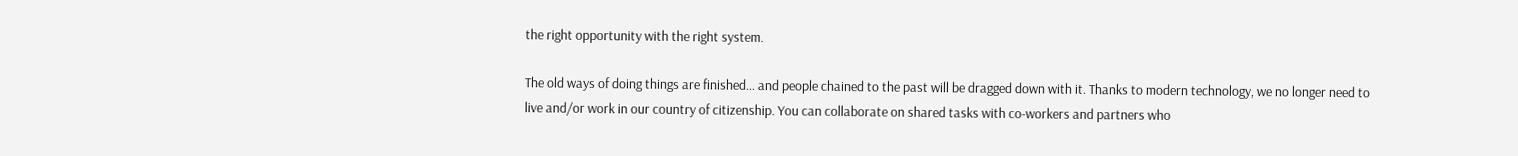the right opportunity with the right system.

The old ways of doing things are finished… and people chained to the past will be dragged down with it. Thanks to modern technology, we no longer need to live and/or work in our country of citizenship. You can collaborate on shared tasks with co-workers and partners who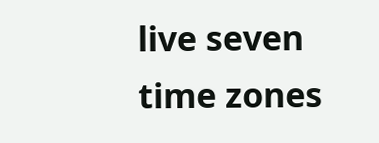live seven time zones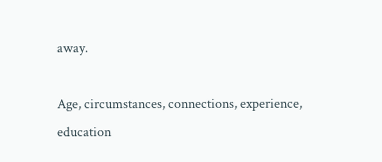away.

Age, circumstances, connections, experience, education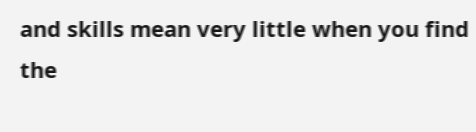and skills mean very little when you find the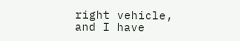right vehicle, and I have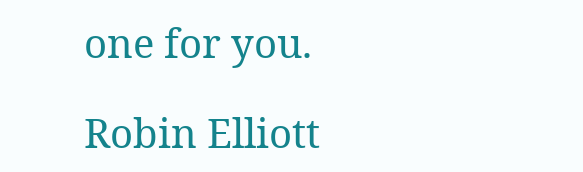one for you.

Robin Elliott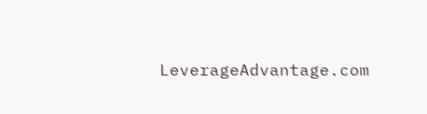LeverageAdvantage.com